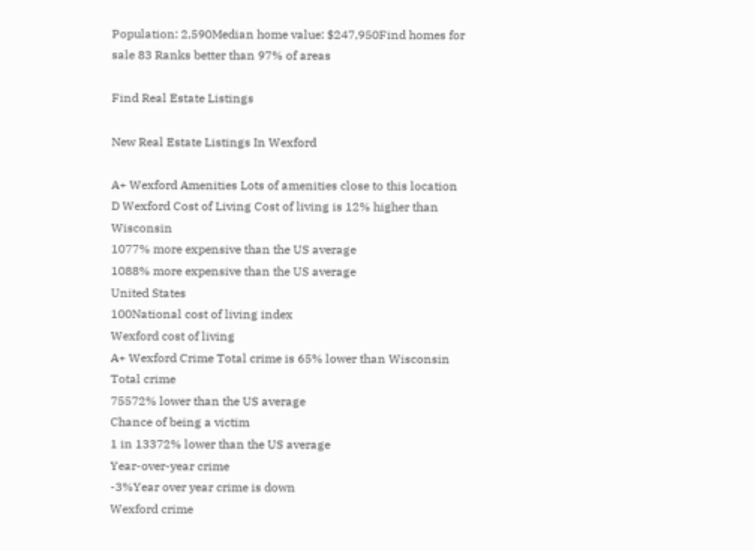Population: 2,590Median home value: $247,950Find homes for sale 83 Ranks better than 97% of areas

Find Real Estate Listings

New Real Estate Listings In Wexford

A+ Wexford Amenities Lots of amenities close to this location
D Wexford Cost of Living Cost of living is 12% higher than Wisconsin
1077% more expensive than the US average
1088% more expensive than the US average
United States
100National cost of living index
Wexford cost of living
A+ Wexford Crime Total crime is 65% lower than Wisconsin
Total crime
75572% lower than the US average
Chance of being a victim
1 in 13372% lower than the US average
Year-over-year crime
-3%Year over year crime is down
Wexford crime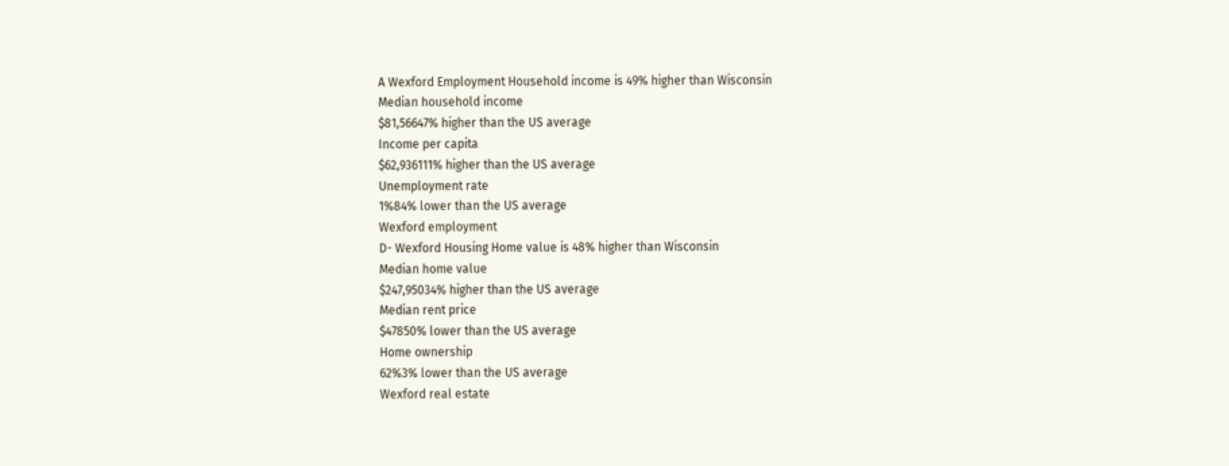A Wexford Employment Household income is 49% higher than Wisconsin
Median household income
$81,56647% higher than the US average
Income per capita
$62,936111% higher than the US average
Unemployment rate
1%84% lower than the US average
Wexford employment
D- Wexford Housing Home value is 48% higher than Wisconsin
Median home value
$247,95034% higher than the US average
Median rent price
$47850% lower than the US average
Home ownership
62%3% lower than the US average
Wexford real estate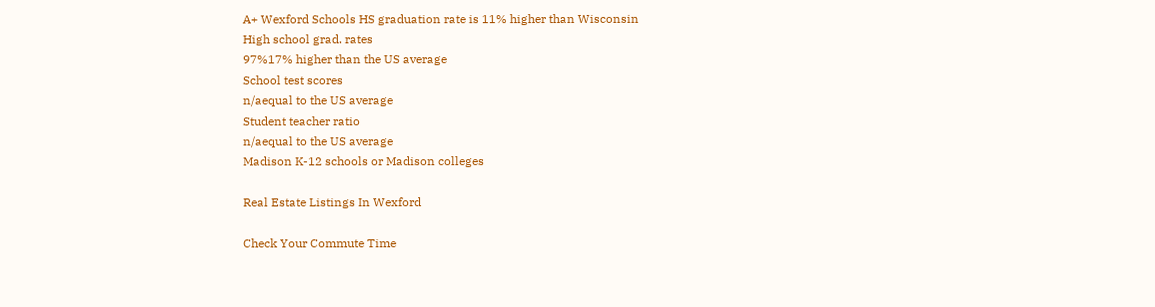A+ Wexford Schools HS graduation rate is 11% higher than Wisconsin
High school grad. rates
97%17% higher than the US average
School test scores
n/aequal to the US average
Student teacher ratio
n/aequal to the US average
Madison K-12 schools or Madison colleges

Real Estate Listings In Wexford

Check Your Commute Time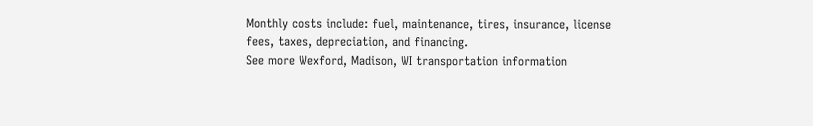Monthly costs include: fuel, maintenance, tires, insurance, license fees, taxes, depreciation, and financing.
See more Wexford, Madison, WI transportation information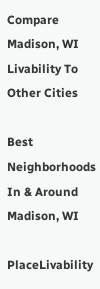Compare Madison, WI Livability To Other Cities

Best Neighborhoods In & Around Madison, WI

PlaceLivability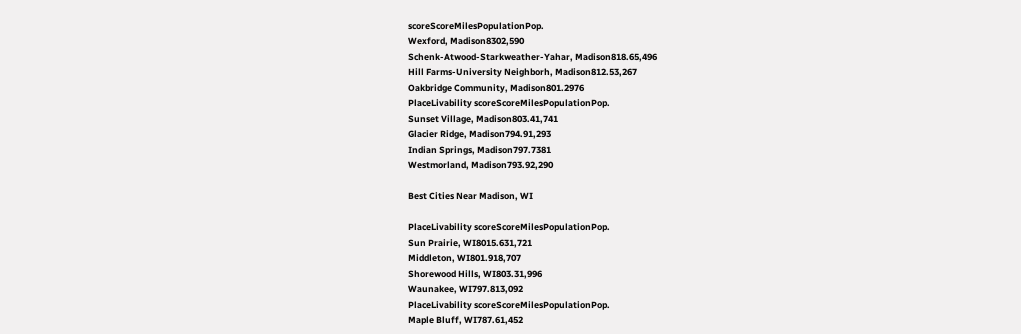scoreScoreMilesPopulationPop.
Wexford, Madison8302,590
Schenk-Atwood-Starkweather-Yahar, Madison818.65,496
Hill Farms-University Neighborh, Madison812.53,267
Oakbridge Community, Madison801.2976
PlaceLivability scoreScoreMilesPopulationPop.
Sunset Village, Madison803.41,741
Glacier Ridge, Madison794.91,293
Indian Springs, Madison797.7381
Westmorland, Madison793.92,290

Best Cities Near Madison, WI

PlaceLivability scoreScoreMilesPopulationPop.
Sun Prairie, WI8015.631,721
Middleton, WI801.918,707
Shorewood Hills, WI803.31,996
Waunakee, WI797.813,092
PlaceLivability scoreScoreMilesPopulationPop.
Maple Bluff, WI787.61,452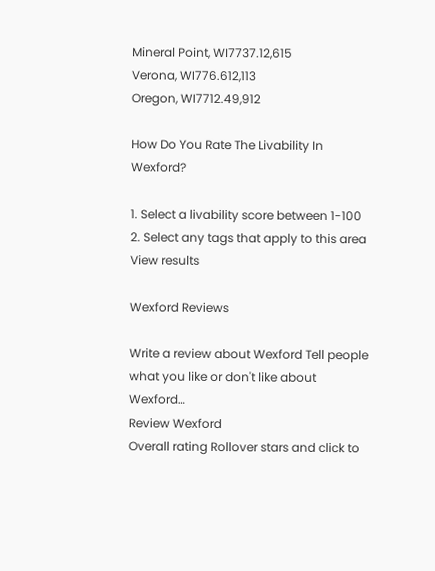Mineral Point, WI7737.12,615
Verona, WI776.612,113
Oregon, WI7712.49,912

How Do You Rate The Livability In Wexford?

1. Select a livability score between 1-100
2. Select any tags that apply to this area View results

Wexford Reviews

Write a review about Wexford Tell people what you like or don't like about Wexford…
Review Wexford
Overall rating Rollover stars and click to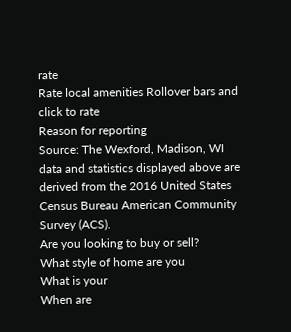rate
Rate local amenities Rollover bars and click to rate
Reason for reporting
Source: The Wexford, Madison, WI data and statistics displayed above are derived from the 2016 United States Census Bureau American Community Survey (ACS).
Are you looking to buy or sell?
What style of home are you
What is your
When are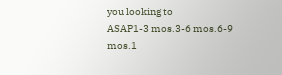you looking to
ASAP1-3 mos.3-6 mos.6-9 mos.1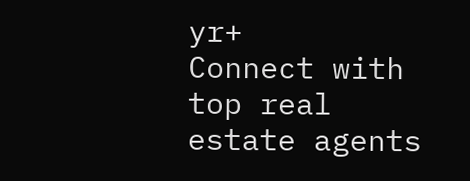yr+
Connect with top real estate agents